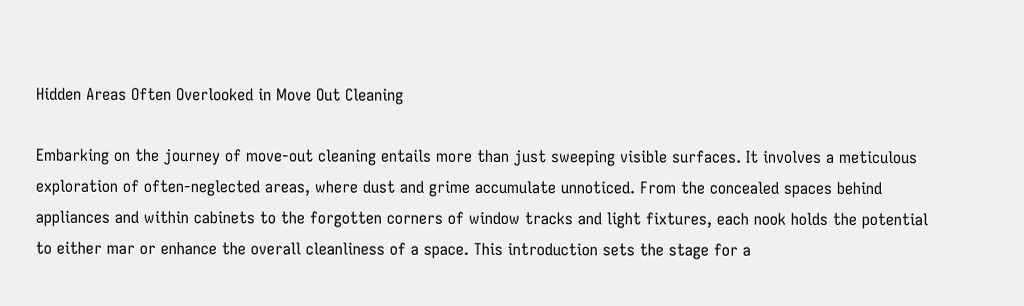Hidden Areas Often Overlooked in Move Out Cleaning

Embarking on the journey of move-out cleaning entails more than just sweeping visible surfaces. It involves a meticulous exploration of often-neglected areas, where dust and grime accumulate unnoticed. From the concealed spaces behind appliances and within cabinets to the forgotten corners of window tracks and light fixtures, each nook holds the potential to either mar or enhance the overall cleanliness of a space. This introduction sets the stage for a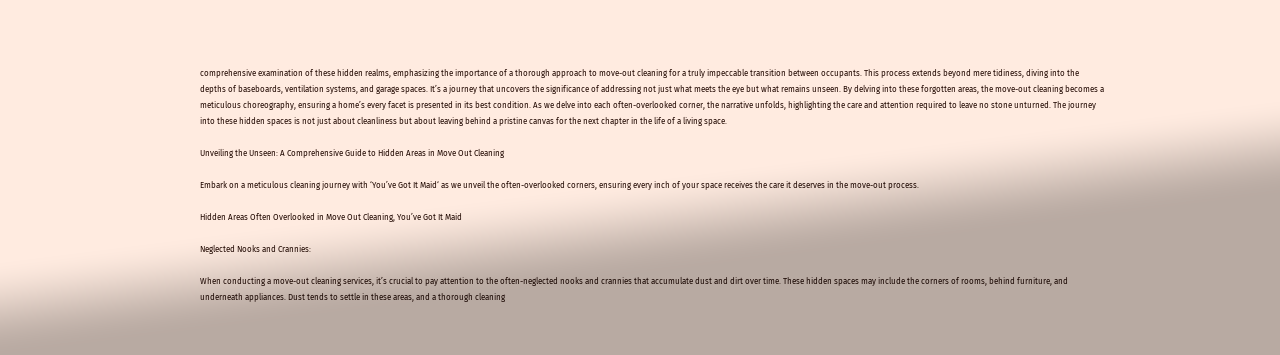comprehensive examination of these hidden realms, emphasizing the importance of a thorough approach to move-out cleaning for a truly impeccable transition between occupants. This process extends beyond mere tidiness, diving into the depths of baseboards, ventilation systems, and garage spaces. It’s a journey that uncovers the significance of addressing not just what meets the eye but what remains unseen. By delving into these forgotten areas, the move-out cleaning becomes a meticulous choreography, ensuring a home’s every facet is presented in its best condition. As we delve into each often-overlooked corner, the narrative unfolds, highlighting the care and attention required to leave no stone unturned. The journey into these hidden spaces is not just about cleanliness but about leaving behind a pristine canvas for the next chapter in the life of a living space.

Unveiling the Unseen: A Comprehensive Guide to Hidden Areas in Move Out Cleaning

Embark on a meticulous cleaning journey with ‘You’ve Got It Maid‘ as we unveil the often-overlooked corners, ensuring every inch of your space receives the care it deserves in the move-out process.

Hidden Areas Often Overlooked in Move Out Cleaning, You’ve Got It Maid

Neglected Nooks and Crannies:

When conducting a move-out cleaning services, it’s crucial to pay attention to the often-neglected nooks and crannies that accumulate dust and dirt over time. These hidden spaces may include the corners of rooms, behind furniture, and underneath appliances. Dust tends to settle in these areas, and a thorough cleaning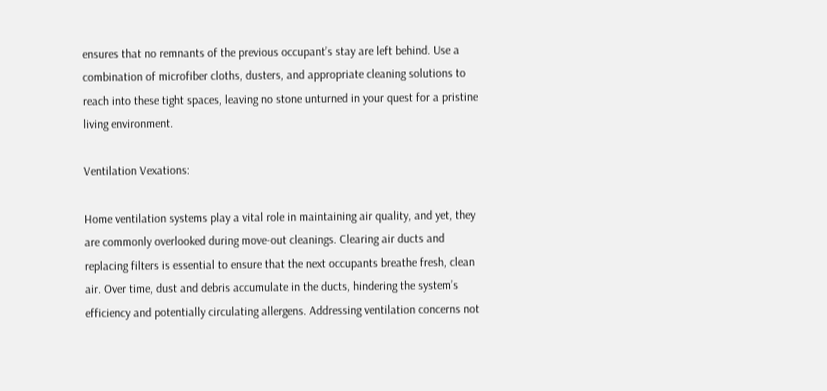ensures that no remnants of the previous occupant’s stay are left behind. Use a combination of microfiber cloths, dusters, and appropriate cleaning solutions to reach into these tight spaces, leaving no stone unturned in your quest for a pristine living environment.

Ventilation Vexations:

Home ventilation systems play a vital role in maintaining air quality, and yet, they are commonly overlooked during move-out cleanings. Clearing air ducts and replacing filters is essential to ensure that the next occupants breathe fresh, clean air. Over time, dust and debris accumulate in the ducts, hindering the system’s efficiency and potentially circulating allergens. Addressing ventilation concerns not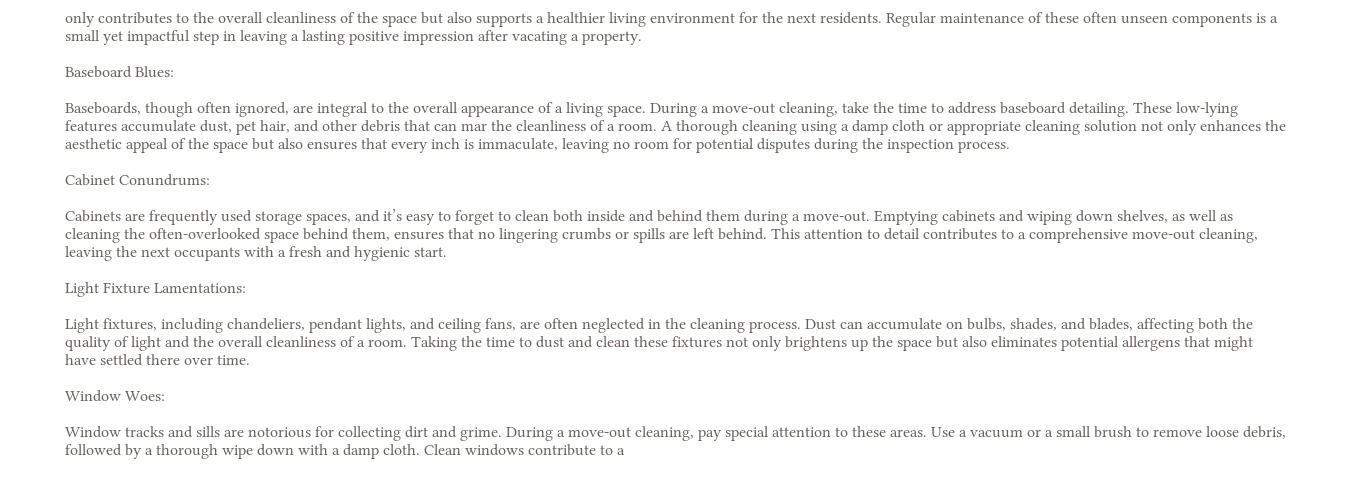only contributes to the overall cleanliness of the space but also supports a healthier living environment for the next residents. Regular maintenance of these often unseen components is a small yet impactful step in leaving a lasting positive impression after vacating a property.

Baseboard Blues:

Baseboards, though often ignored, are integral to the overall appearance of a living space. During a move-out cleaning, take the time to address baseboard detailing. These low-lying features accumulate dust, pet hair, and other debris that can mar the cleanliness of a room. A thorough cleaning using a damp cloth or appropriate cleaning solution not only enhances the aesthetic appeal of the space but also ensures that every inch is immaculate, leaving no room for potential disputes during the inspection process.

Cabinet Conundrums:

Cabinets are frequently used storage spaces, and it’s easy to forget to clean both inside and behind them during a move-out. Emptying cabinets and wiping down shelves, as well as cleaning the often-overlooked space behind them, ensures that no lingering crumbs or spills are left behind. This attention to detail contributes to a comprehensive move-out cleaning, leaving the next occupants with a fresh and hygienic start.

Light Fixture Lamentations:

Light fixtures, including chandeliers, pendant lights, and ceiling fans, are often neglected in the cleaning process. Dust can accumulate on bulbs, shades, and blades, affecting both the quality of light and the overall cleanliness of a room. Taking the time to dust and clean these fixtures not only brightens up the space but also eliminates potential allergens that might have settled there over time.

Window Woes:

Window tracks and sills are notorious for collecting dirt and grime. During a move-out cleaning, pay special attention to these areas. Use a vacuum or a small brush to remove loose debris, followed by a thorough wipe down with a damp cloth. Clean windows contribute to a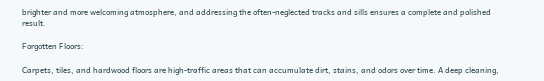brighter and more welcoming atmosphere, and addressing the often-neglected tracks and sills ensures a complete and polished result.

Forgotten Floors:

Carpets, tiles, and hardwood floors are high-traffic areas that can accumulate dirt, stains, and odors over time. A deep cleaning,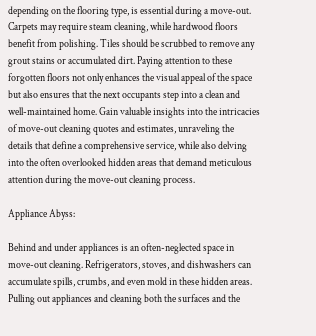depending on the flooring type, is essential during a move-out. Carpets may require steam cleaning, while hardwood floors benefit from polishing. Tiles should be scrubbed to remove any grout stains or accumulated dirt. Paying attention to these forgotten floors not only enhances the visual appeal of the space but also ensures that the next occupants step into a clean and well-maintained home. Gain valuable insights into the intricacies of move-out cleaning quotes and estimates, unraveling the details that define a comprehensive service, while also delving into the often overlooked hidden areas that demand meticulous attention during the move-out cleaning process.

Appliance Abyss:

Behind and under appliances is an often-neglected space in move-out cleaning. Refrigerators, stoves, and dishwashers can accumulate spills, crumbs, and even mold in these hidden areas. Pulling out appliances and cleaning both the surfaces and the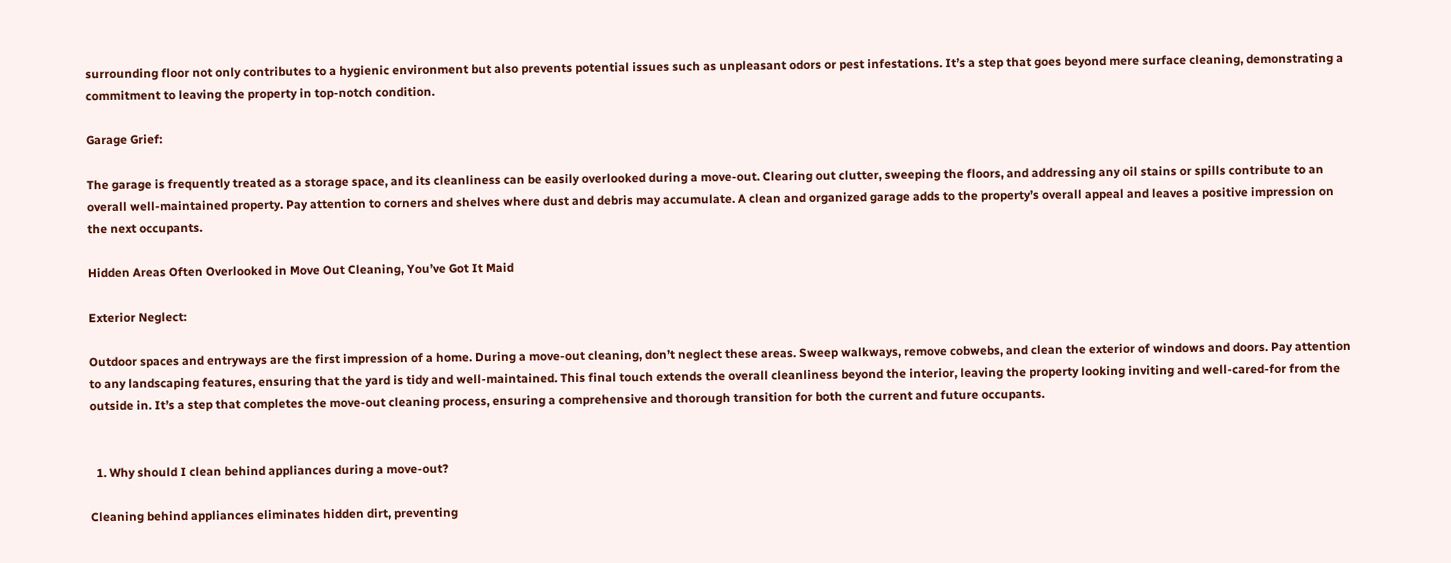surrounding floor not only contributes to a hygienic environment but also prevents potential issues such as unpleasant odors or pest infestations. It’s a step that goes beyond mere surface cleaning, demonstrating a commitment to leaving the property in top-notch condition.

Garage Grief:

The garage is frequently treated as a storage space, and its cleanliness can be easily overlooked during a move-out. Clearing out clutter, sweeping the floors, and addressing any oil stains or spills contribute to an overall well-maintained property. Pay attention to corners and shelves where dust and debris may accumulate. A clean and organized garage adds to the property’s overall appeal and leaves a positive impression on the next occupants.

Hidden Areas Often Overlooked in Move Out Cleaning, You’ve Got It Maid

Exterior Neglect:

Outdoor spaces and entryways are the first impression of a home. During a move-out cleaning, don’t neglect these areas. Sweep walkways, remove cobwebs, and clean the exterior of windows and doors. Pay attention to any landscaping features, ensuring that the yard is tidy and well-maintained. This final touch extends the overall cleanliness beyond the interior, leaving the property looking inviting and well-cared-for from the outside in. It’s a step that completes the move-out cleaning process, ensuring a comprehensive and thorough transition for both the current and future occupants.


  1. Why should I clean behind appliances during a move-out?

Cleaning behind appliances eliminates hidden dirt, preventing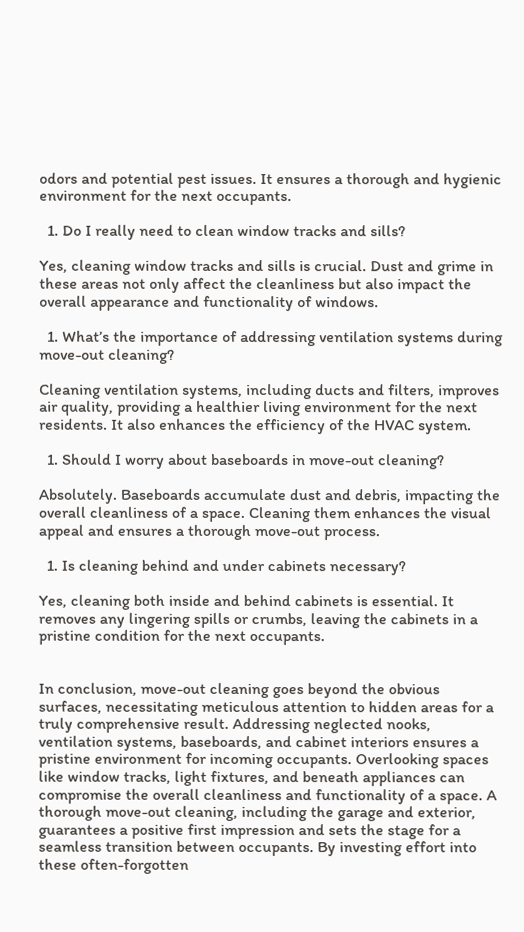odors and potential pest issues. It ensures a thorough and hygienic environment for the next occupants.

  1. Do I really need to clean window tracks and sills?

Yes, cleaning window tracks and sills is crucial. Dust and grime in these areas not only affect the cleanliness but also impact the overall appearance and functionality of windows.

  1. What’s the importance of addressing ventilation systems during move-out cleaning?

Cleaning ventilation systems, including ducts and filters, improves air quality, providing a healthier living environment for the next residents. It also enhances the efficiency of the HVAC system.

  1. Should I worry about baseboards in move-out cleaning?

Absolutely. Baseboards accumulate dust and debris, impacting the overall cleanliness of a space. Cleaning them enhances the visual appeal and ensures a thorough move-out process.

  1. Is cleaning behind and under cabinets necessary?

Yes, cleaning both inside and behind cabinets is essential. It removes any lingering spills or crumbs, leaving the cabinets in a pristine condition for the next occupants.


In conclusion, move-out cleaning goes beyond the obvious surfaces, necessitating meticulous attention to hidden areas for a truly comprehensive result. Addressing neglected nooks, ventilation systems, baseboards, and cabinet interiors ensures a pristine environment for incoming occupants. Overlooking spaces like window tracks, light fixtures, and beneath appliances can compromise the overall cleanliness and functionality of a space. A thorough move-out cleaning, including the garage and exterior, guarantees a positive first impression and sets the stage for a seamless transition between occupants. By investing effort into these often-forgotten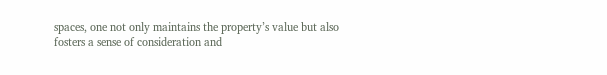spaces, one not only maintains the property’s value but also fosters a sense of consideration and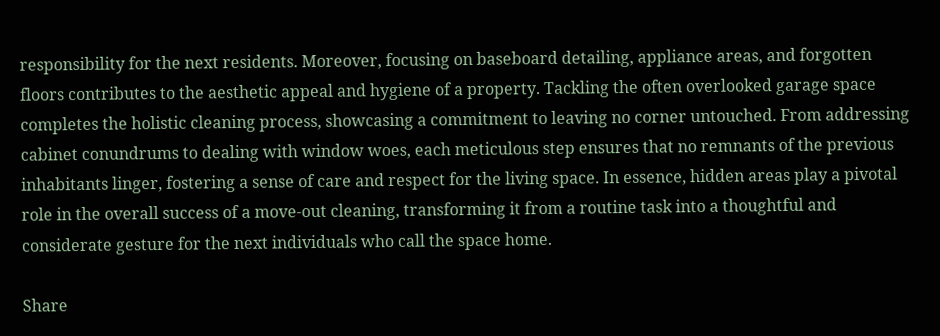responsibility for the next residents. Moreover, focusing on baseboard detailing, appliance areas, and forgotten floors contributes to the aesthetic appeal and hygiene of a property. Tackling the often overlooked garage space completes the holistic cleaning process, showcasing a commitment to leaving no corner untouched. From addressing cabinet conundrums to dealing with window woes, each meticulous step ensures that no remnants of the previous inhabitants linger, fostering a sense of care and respect for the living space. In essence, hidden areas play a pivotal role in the overall success of a move-out cleaning, transforming it from a routine task into a thoughtful and considerate gesture for the next individuals who call the space home.

Share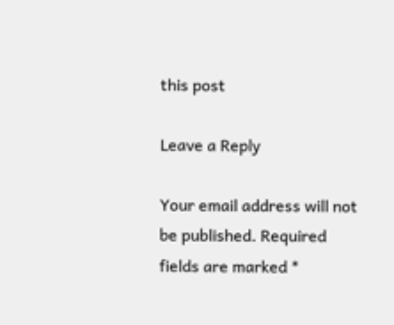this post

Leave a Reply

Your email address will not be published. Required fields are marked *